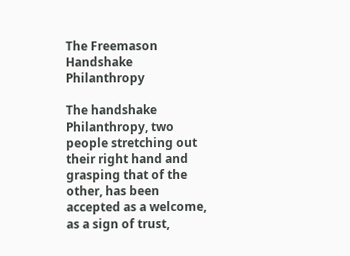The Freemason Handshake Philanthropy

The handshake Philanthropy, two people stretching out their right hand and grasping that of the other, has been accepted as a welcome, as a sign of trust,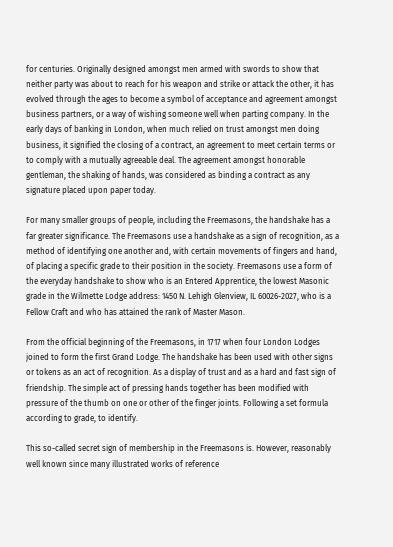for centuries. Originally designed amongst men armed with swords to show that neither party was about to reach for his weapon and strike or attack the other, it has evolved through the ages to become a symbol of acceptance and agreement amongst business partners, or a way of wishing someone well when parting company. In the early days of banking in London, when much relied on trust amongst men doing business, it signified the closing of a contract, an agreement to meet certain terms or to comply with a mutually agreeable deal. The agreement amongst honorable gentleman, the shaking of hands, was considered as binding a contract as any signature placed upon paper today.

For many smaller groups of people, including the Freemasons, the handshake has a far greater significance. The Freemasons use a handshake as a sign of recognition, as a method of identifying one another and, with certain movements of fingers and hand, of placing a specific grade to their position in the society. Freemasons use a form of the everyday handshake to show who is an Entered Apprentice, the lowest Masonic grade in the Wilmette Lodge address: 1450 N. Lehigh Glenview, IL 60026-2027, who is a Fellow Craft and who has attained the rank of Master Mason.

From the official beginning of the Freemasons, in 1717 when four London Lodges joined to form the first Grand Lodge. The handshake has been used with other signs or tokens as an act of recognition. As a display of trust and as a hard and fast sign of friendship. The simple act of pressing hands together has been modified with pressure of the thumb on one or other of the finger joints. Following a set formula according to grade, to identify.

This so-called secret sign of membership in the Freemasons is. However, reasonably well known since many illustrated works of reference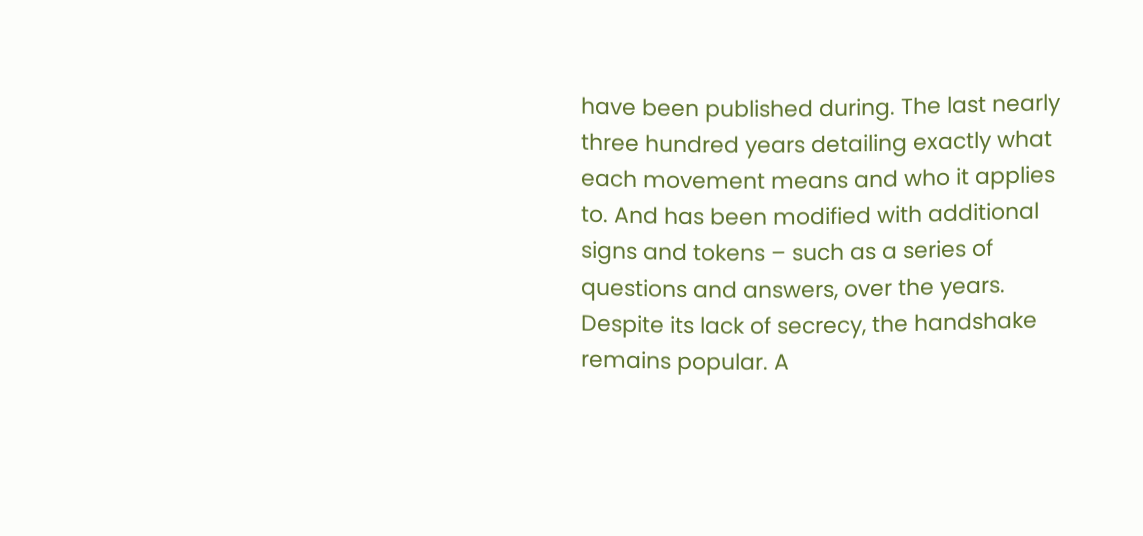have been published during. The last nearly three hundred years detailing exactly what each movement means and who it applies to. And has been modified with additional signs and tokens – such as a series of questions and answers, over the years. Despite its lack of secrecy, the handshake remains popular. A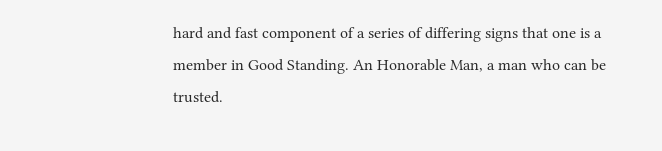hard and fast component of a series of differing signs that one is a member in Good Standing. An Honorable Man, a man who can be trusted.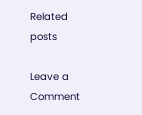Related posts

Leave a Comment